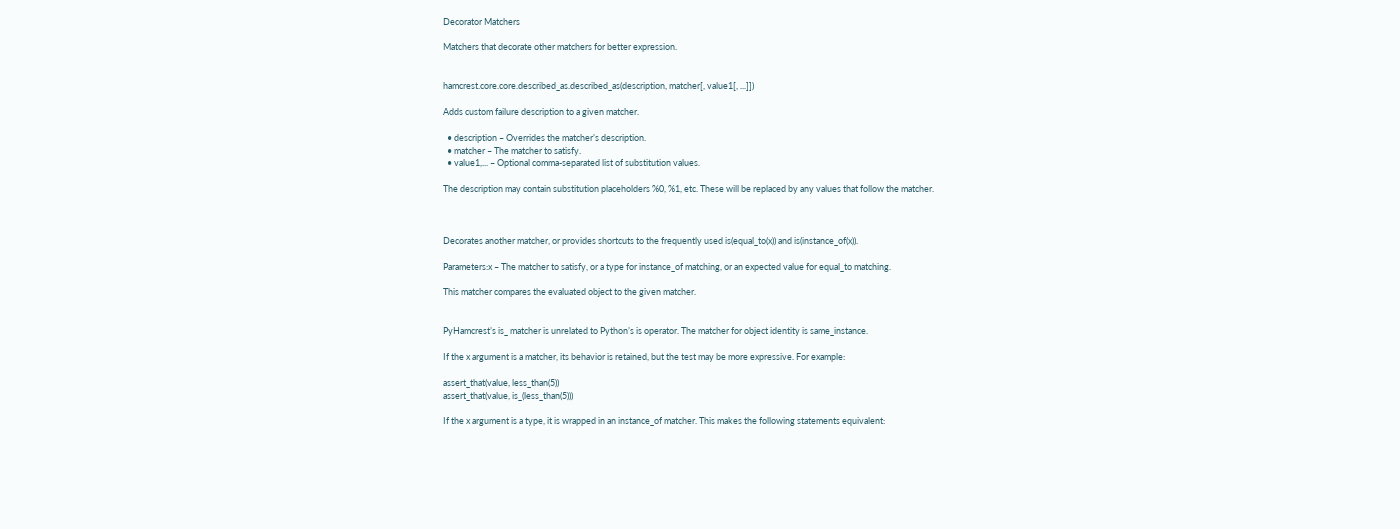Decorator Matchers

Matchers that decorate other matchers for better expression.


hamcrest.core.core.described_as.described_as(description, matcher[, value1[, ...]])

Adds custom failure description to a given matcher.

  • description – Overrides the matcher’s description.
  • matcher – The matcher to satisfy.
  • value1,... – Optional comma-separated list of substitution values.

The description may contain substitution placeholders %0, %1, etc. These will be replaced by any values that follow the matcher.



Decorates another matcher, or provides shortcuts to the frequently used is(equal_to(x)) and is(instance_of(x)).

Parameters:x – The matcher to satisfy, or a type for instance_of matching, or an expected value for equal_to matching.

This matcher compares the evaluated object to the given matcher.


PyHamcrest’s is_ matcher is unrelated to Python’s is operator. The matcher for object identity is same_instance.

If the x argument is a matcher, its behavior is retained, but the test may be more expressive. For example:

assert_that(value, less_than(5))
assert_that(value, is_(less_than(5)))

If the x argument is a type, it is wrapped in an instance_of matcher. This makes the following statements equivalent: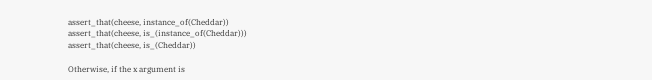assert_that(cheese, instance_of(Cheddar))
assert_that(cheese, is_(instance_of(Cheddar)))
assert_that(cheese, is_(Cheddar))

Otherwise, if the x argument is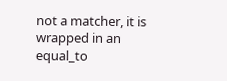not a matcher, it is wrapped in an equal_to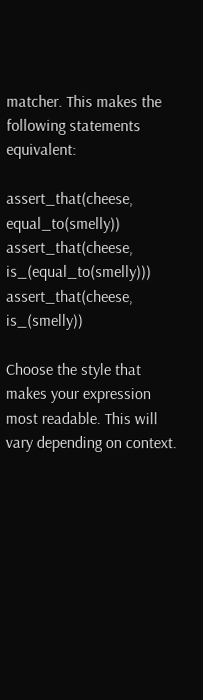matcher. This makes the following statements equivalent:

assert_that(cheese, equal_to(smelly))
assert_that(cheese, is_(equal_to(smelly)))
assert_that(cheese, is_(smelly))

Choose the style that makes your expression most readable. This will vary depending on context.